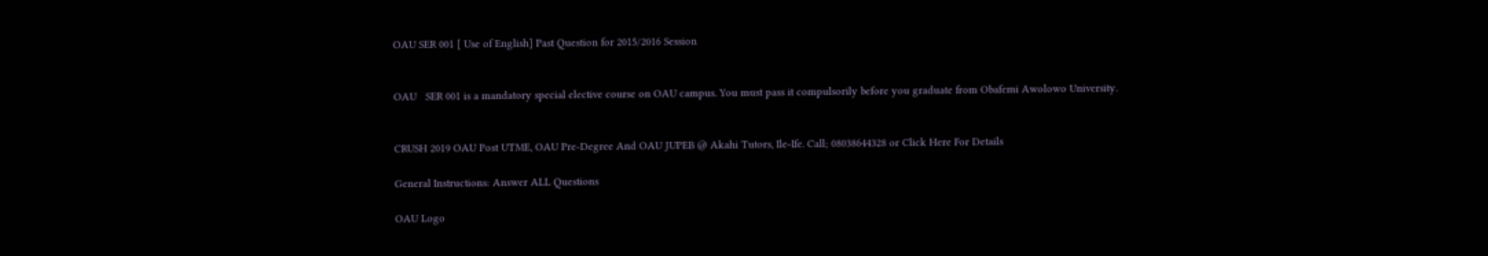OAU SER 001 [ Use of English] Past Question for 2015/2016 Session


OAU   SER 001 is a mandatory special elective course on OAU campus. You must pass it compulsorily before you graduate from Obafemi Awolowo University.


CRUSH 2019 OAU Post UTME, OAU Pre-Degree And OAU JUPEB @ Akahi Tutors, Ile-Ife. Call; 08038644328 or Click Here For Details

General Instructions: Answer ALL Questions

OAU Logo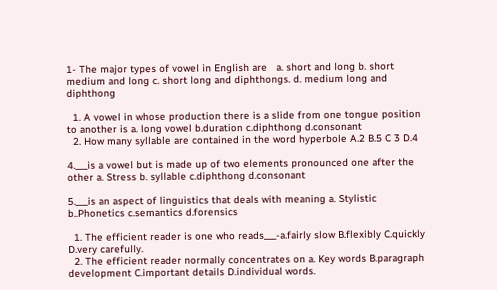1- The major types of vowel in English are   a. short and long b. short medium and long c. short long and diphthongs. d. medium long and diphthong

  1. A vowel in whose production there is a slide from one tongue position to another is a. long vowel b.duration c.diphthong d.consonant
  2. How many syllable are contained in the word hyperbole A.2 B.5 C 3 D.4

4.___is a vowel but is made up of two elements pronounced one after the other a. Stress b. syllable c.diphthong d.consonant

5.___is an aspect of linguistics that deals with meaning a. Stylistic b..Phonetics c.semantics d.forensics

  1. The efficient reader is one who reads___-a.fairly slow B.flexibly C.quickly D.very carefully.
  2. The efficient reader normally concentrates on a. Key words B.paragraph development C.important details D.individual words.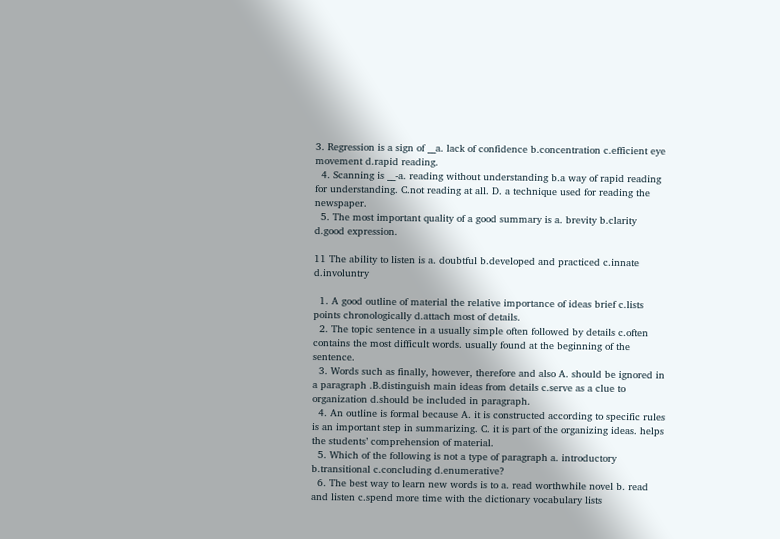3. Regression is a sign of __a. lack of confidence b.concentration c.efficient eye movement d.rapid reading.
  4. Scanning is __-a. reading without understanding b.a way of rapid reading for understanding. C.not reading at all. D. a technique used for reading the newspaper.
  5. The most important quality of a good summary is a. brevity b.clarity d.good expression.

11 The ability to listen is a. doubtful b.developed and practiced c.innate d.involuntry

  1. A good outline of material the relative importance of ideas brief c.lists points chronologically d.attach most of details.
  2. The topic sentence in a usually simple often followed by details c.often contains the most difficult words. usually found at the beginning of the sentence.
  3. Words such as finally, however, therefore and also A. should be ignored in a paragraph .B.distinguish main ideas from details c.serve as a clue to organization d.should be included in paragraph.
  4. An outline is formal because A. it is constructed according to specific rules is an important step in summarizing. C. it is part of the organizing ideas. helps the students’ comprehension of material.
  5. Which of the following is not a type of paragraph a. introductory b.transitional c.concluding d.enumerative?
  6. The best way to learn new words is to a. read worthwhile novel b. read and listen c.spend more time with the dictionary vocabulary lists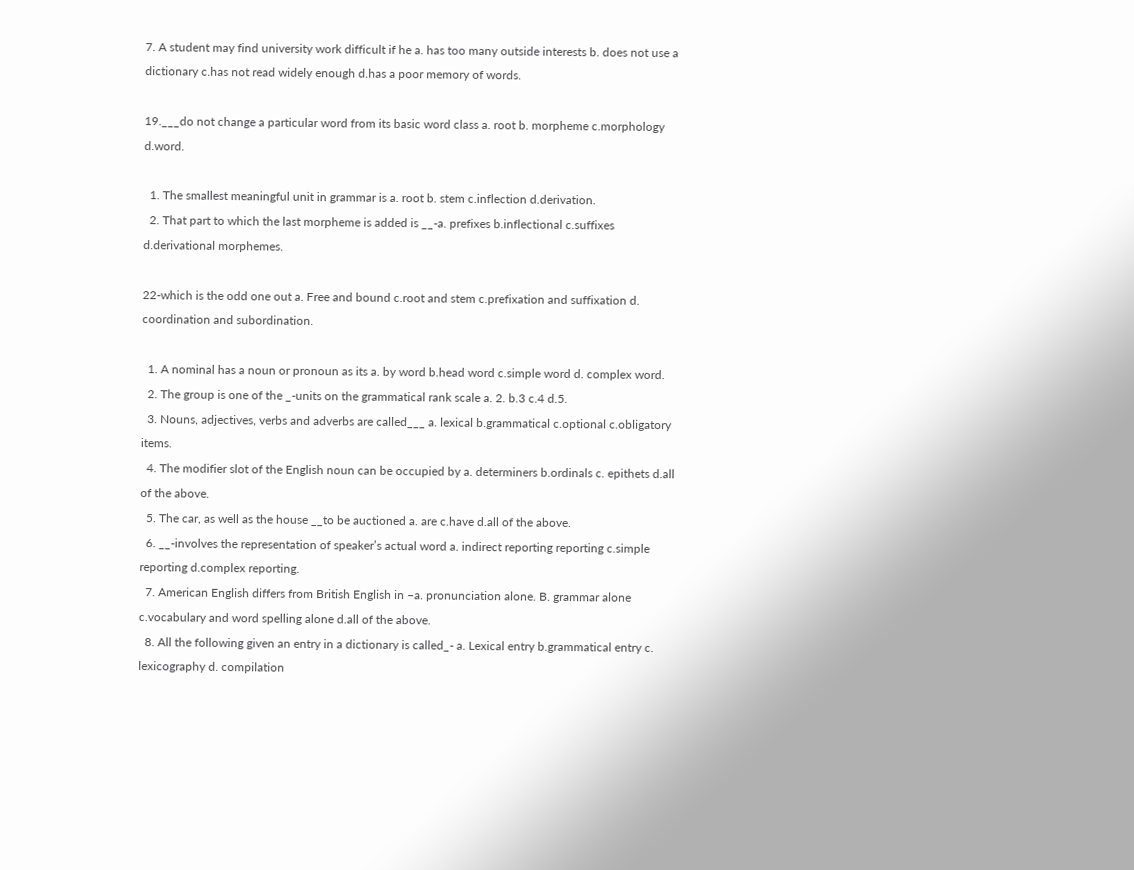7. A student may find university work difficult if he a. has too many outside interests b. does not use a dictionary c.has not read widely enough d.has a poor memory of words.

19.___do not change a particular word from its basic word class a. root b. morpheme c.morphology d.word.

  1. The smallest meaningful unit in grammar is a. root b. stem c.inflection d.derivation.
  2. That part to which the last morpheme is added is __-a. prefixes b.inflectional c.suffixes d.derivational morphemes.

22-which is the odd one out a. Free and bound c.root and stem c.prefixation and suffixation d. coordination and subordination.

  1. A nominal has a noun or pronoun as its a. by word b.head word c.simple word d. complex word.
  2. The group is one of the _-units on the grammatical rank scale a. 2. b.3 c.4 d.5.
  3. Nouns, adjectives, verbs and adverbs are called___ a. lexical b.grammatical c.optional c.obligatory items.
  4. The modifier slot of the English noun can be occupied by a. determiners b.ordinals c. epithets d.all of the above.
  5. The car, as well as the house __to be auctioned a. are c.have d.all of the above.
  6. __-involves the representation of speaker’s actual word a. indirect reporting reporting c.simple reporting d.complex reporting.
  7. American English differs from British English in –a. pronunciation alone. B. grammar alone c.vocabulary and word spelling alone d.all of the above.
  8. All the following given an entry in a dictionary is called_- a. Lexical entry b.grammatical entry c. lexicography d. compilation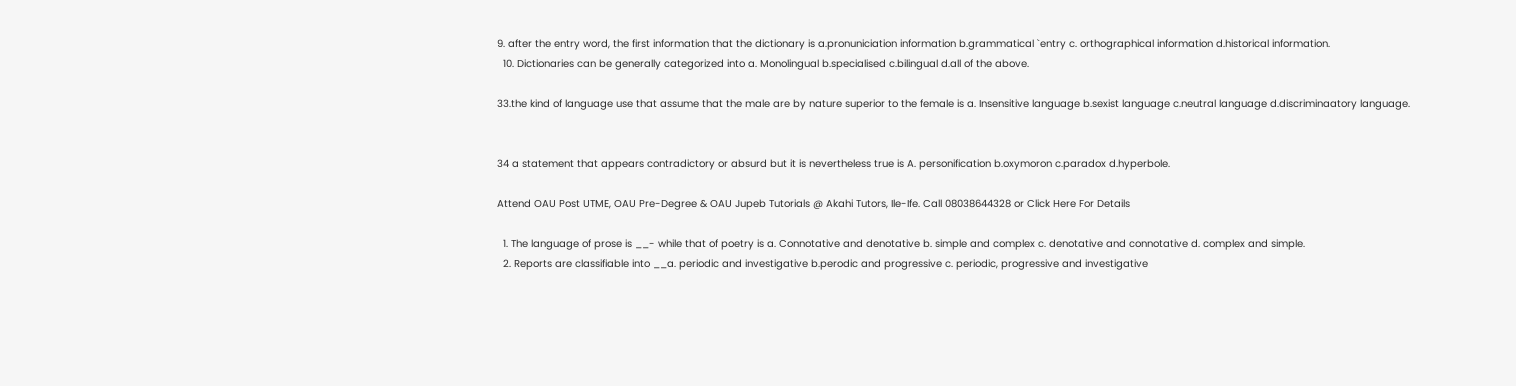9. after the entry word, the first information that the dictionary is a.pronuniciation information b.grammatical `entry c. orthographical information d.historical information.
  10. Dictionaries can be generally categorized into a. Monolingual b.specialised c.bilingual d.all of the above.

33.the kind of language use that assume that the male are by nature superior to the female is a. Insensitive language b.sexist language c.neutral language d.discriminaatory language.


34 a statement that appears contradictory or absurd but it is nevertheless true is A. personification b.oxymoron c.paradox d.hyperbole.

Attend OAU Post UTME, OAU Pre-Degree & OAU Jupeb Tutorials @ Akahi Tutors, Ile-Ife. Call 08038644328 or Click Here For Details

  1. The language of prose is __- while that of poetry is a. Connotative and denotative b. simple and complex c. denotative and connotative d. complex and simple.
  2. Reports are classifiable into __a. periodic and investigative b.perodic and progressive c. periodic, progressive and investigative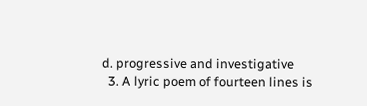d. progressive and investigative
  3. A lyric poem of fourteen lines is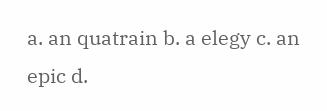a. an quatrain b. a elegy c. an epic d.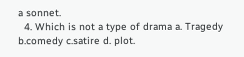a sonnet.
  4. Which is not a type of drama a. Tragedy b.comedy c.satire d. plot.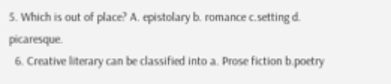5. Which is out of place? A. epistolary b. romance c.setting d. picaresque.
  6. Creative literary can be classified into a. Prose fiction b.poetry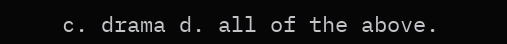c. drama d. all of the above.